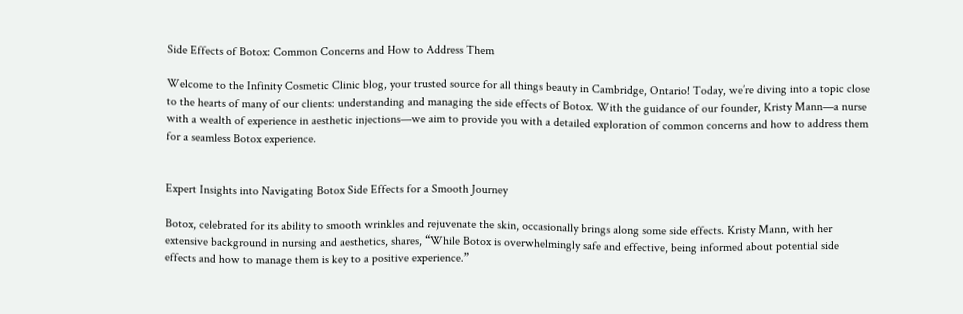Side Effects of Botox: Common Concerns and How to Address Them

Welcome to the Infinity Cosmetic Clinic blog, your trusted source for all things beauty in Cambridge, Ontario! Today, we’re diving into a topic close to the hearts of many of our clients: understanding and managing the side effects of Botox. With the guidance of our founder, Kristy Mann—a nurse with a wealth of experience in aesthetic injections—we aim to provide you with a detailed exploration of common concerns and how to address them for a seamless Botox experience.


Expert Insights into Navigating Botox Side Effects for a Smooth Journey

Botox, celebrated for its ability to smooth wrinkles and rejuvenate the skin, occasionally brings along some side effects. Kristy Mann, with her extensive background in nursing and aesthetics, shares, “While Botox is overwhelmingly safe and effective, being informed about potential side effects and how to manage them is key to a positive experience.”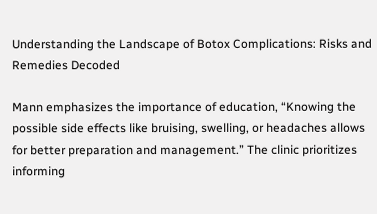Understanding the Landscape of Botox Complications: Risks and Remedies Decoded

Mann emphasizes the importance of education, “Knowing the possible side effects like bruising, swelling, or headaches allows for better preparation and management.” The clinic prioritizes informing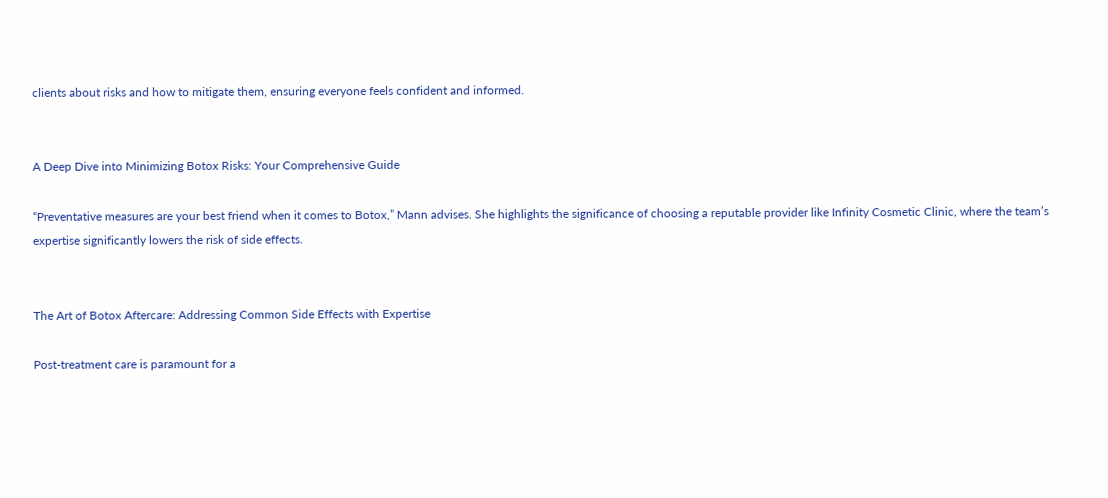clients about risks and how to mitigate them, ensuring everyone feels confident and informed.


A Deep Dive into Minimizing Botox Risks: Your Comprehensive Guide

“Preventative measures are your best friend when it comes to Botox,” Mann advises. She highlights the significance of choosing a reputable provider like Infinity Cosmetic Clinic, where the team’s expertise significantly lowers the risk of side effects.


The Art of Botox Aftercare: Addressing Common Side Effects with Expertise

Post-treatment care is paramount for a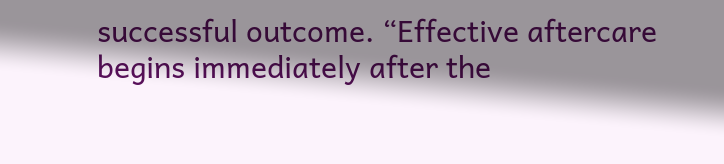successful outcome. “Effective aftercare begins immediately after the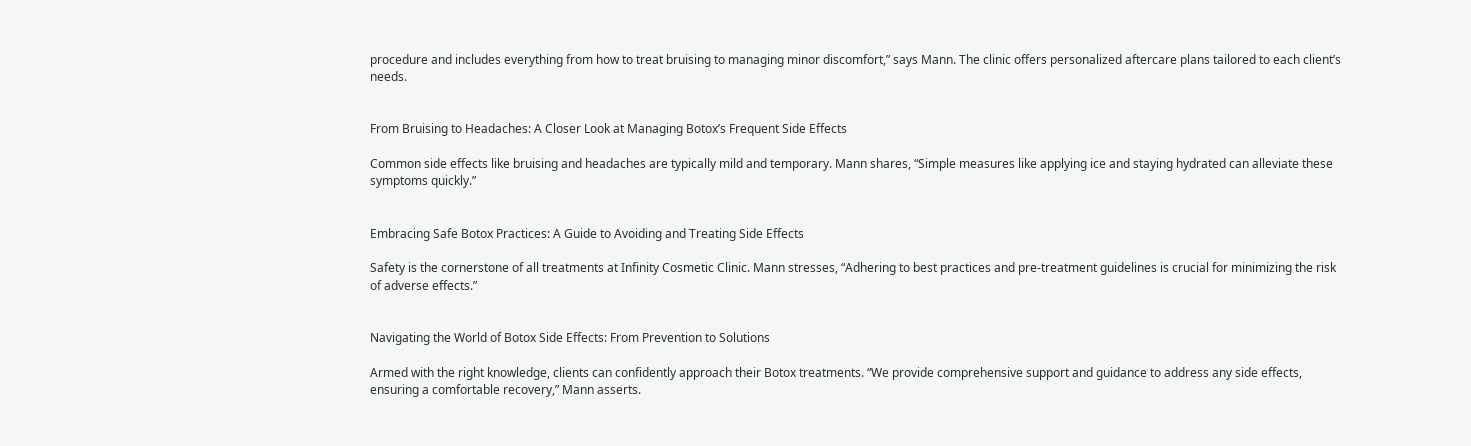procedure and includes everything from how to treat bruising to managing minor discomfort,” says Mann. The clinic offers personalized aftercare plans tailored to each client’s needs.


From Bruising to Headaches: A Closer Look at Managing Botox’s Frequent Side Effects

Common side effects like bruising and headaches are typically mild and temporary. Mann shares, “Simple measures like applying ice and staying hydrated can alleviate these symptoms quickly.”


Embracing Safe Botox Practices: A Guide to Avoiding and Treating Side Effects

Safety is the cornerstone of all treatments at Infinity Cosmetic Clinic. Mann stresses, “Adhering to best practices and pre-treatment guidelines is crucial for minimizing the risk of adverse effects.”


Navigating the World of Botox Side Effects: From Prevention to Solutions

Armed with the right knowledge, clients can confidently approach their Botox treatments. “We provide comprehensive support and guidance to address any side effects, ensuring a comfortable recovery,” Mann asserts.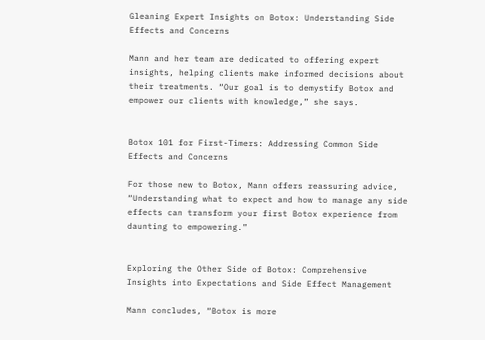Gleaning Expert Insights on Botox: Understanding Side Effects and Concerns

Mann and her team are dedicated to offering expert insights, helping clients make informed decisions about their treatments. “Our goal is to demystify Botox and empower our clients with knowledge,” she says.


Botox 101 for First-Timers: Addressing Common Side Effects and Concerns

For those new to Botox, Mann offers reassuring advice, “Understanding what to expect and how to manage any side effects can transform your first Botox experience from daunting to empowering.”


Exploring the Other Side of Botox: Comprehensive Insights into Expectations and Side Effect Management

Mann concludes, “Botox is more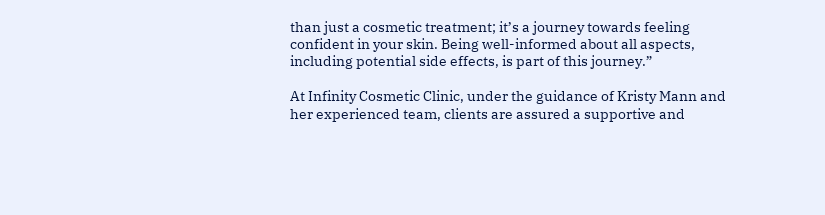than just a cosmetic treatment; it’s a journey towards feeling confident in your skin. Being well-informed about all aspects, including potential side effects, is part of this journey.”

At Infinity Cosmetic Clinic, under the guidance of Kristy Mann and her experienced team, clients are assured a supportive and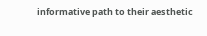informative path to their aesthetic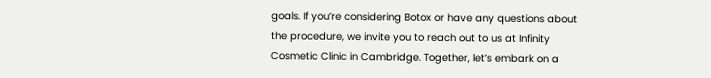goals. If you’re considering Botox or have any questions about the procedure, we invite you to reach out to us at Infinity Cosmetic Clinic in Cambridge. Together, let’s embark on a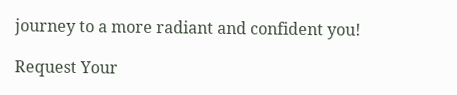journey to a more radiant and confident you!

Request Your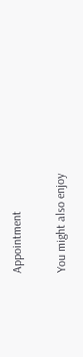Appointment

You might also enjoy